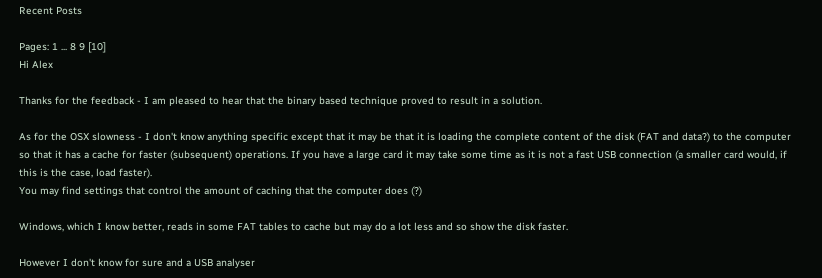Recent Posts

Pages: 1 ... 8 9 [10]
Hi Alex

Thanks for the feedback - I am pleased to hear that the binary based technique proved to result in a solution.

As for the OSX slowness - I don't know anything specific except that it may be that it is loading the complete content of the disk (FAT and data?) to the computer so that it has a cache for faster (subsequent) operations. If you have a large card it may take some time as it is not a fast USB connection (a smaller card would, if this is the case, load faster).
You may find settings that control the amount of caching that the computer does (?)

Windows, which I know better, reads in some FAT tables to cache but may do a lot less and so show the disk faster.

However I don't know for sure and a USB analyser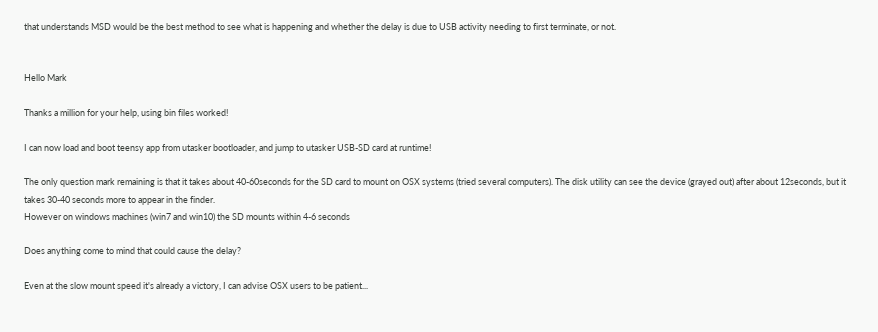that understands MSD would be the best method to see what is happening and whether the delay is due to USB activity needing to first terminate, or not.


Hello Mark

Thanks a million for your help, using bin files worked!

I can now load and boot teensy app from utasker bootloader, and jump to utasker USB-SD card at runtime!

The only question mark remaining is that it takes about 40-60seconds for the SD card to mount on OSX systems (tried several computers). The disk utility can see the device (grayed out) after about 12seconds, but it takes 30-40 seconds more to appear in the finder.
However on windows machines (win7 and win10) the SD mounts within 4-6 seconds

Does anything come to mind that could cause the delay?

Even at the slow mount speed it's already a victory, I can advise OSX users to be patient...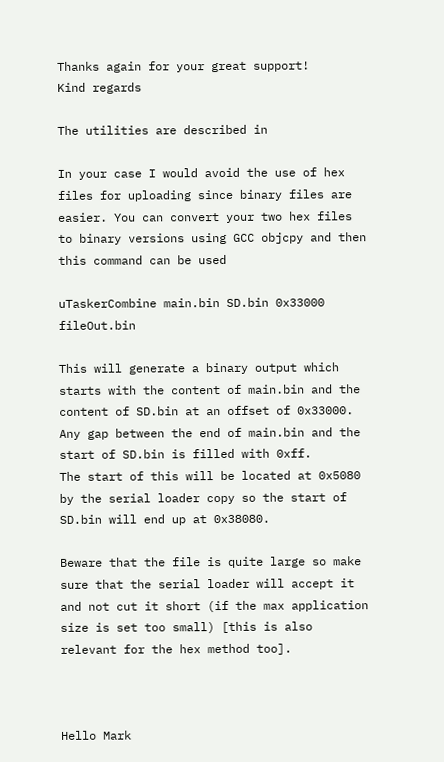Thanks again for your great support!
Kind regards

The utilities are described in

In your case I would avoid the use of hex files for uploading since binary files are easier. You can convert your two hex files to binary versions using GCC objcpy and then this command can be used

uTaskerCombine main.bin SD.bin 0x33000 fileOut.bin

This will generate a binary output which starts with the content of main.bin and the content of SD.bin at an offset of 0x33000. Any gap between the end of main.bin and the start of SD.bin is filled with 0xff.
The start of this will be located at 0x5080 by the serial loader copy so the start of SD.bin will end up at 0x38080.

Beware that the file is quite large so make sure that the serial loader will accept it and not cut it short (if the max application size is set too small) [this is also relevant for the hex method too].



Hello Mark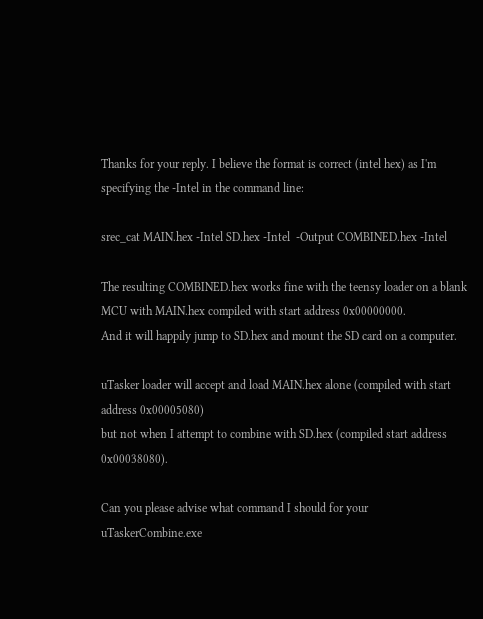Thanks for your reply. I believe the format is correct (intel hex) as I'm specifying the -Intel in the command line:

srec_cat MAIN.hex -Intel SD.hex -Intel  -Output COMBINED.hex -Intel

The resulting COMBINED.hex works fine with the teensy loader on a blank MCU with MAIN.hex compiled with start address 0x00000000.
And it will happily jump to SD.hex and mount the SD card on a computer.

uTasker loader will accept and load MAIN.hex alone (compiled with start address 0x00005080)
but not when I attempt to combine with SD.hex (compiled start address 0x00038080).

Can you please advise what command I should for your uTaskerCombine.exe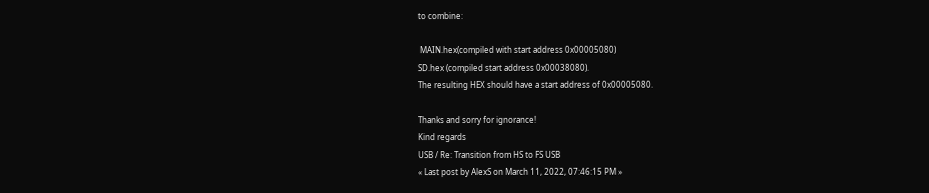to combine:

 MAIN.hex(compiled with start address 0x00005080)
SD.hex (compiled start address 0x00038080).
The resulting HEX should have a start address of 0x00005080.

Thanks and sorry for ignorance!
Kind regards
USB / Re: Transition from HS to FS USB
« Last post by AlexS on March 11, 2022, 07:46:15 PM »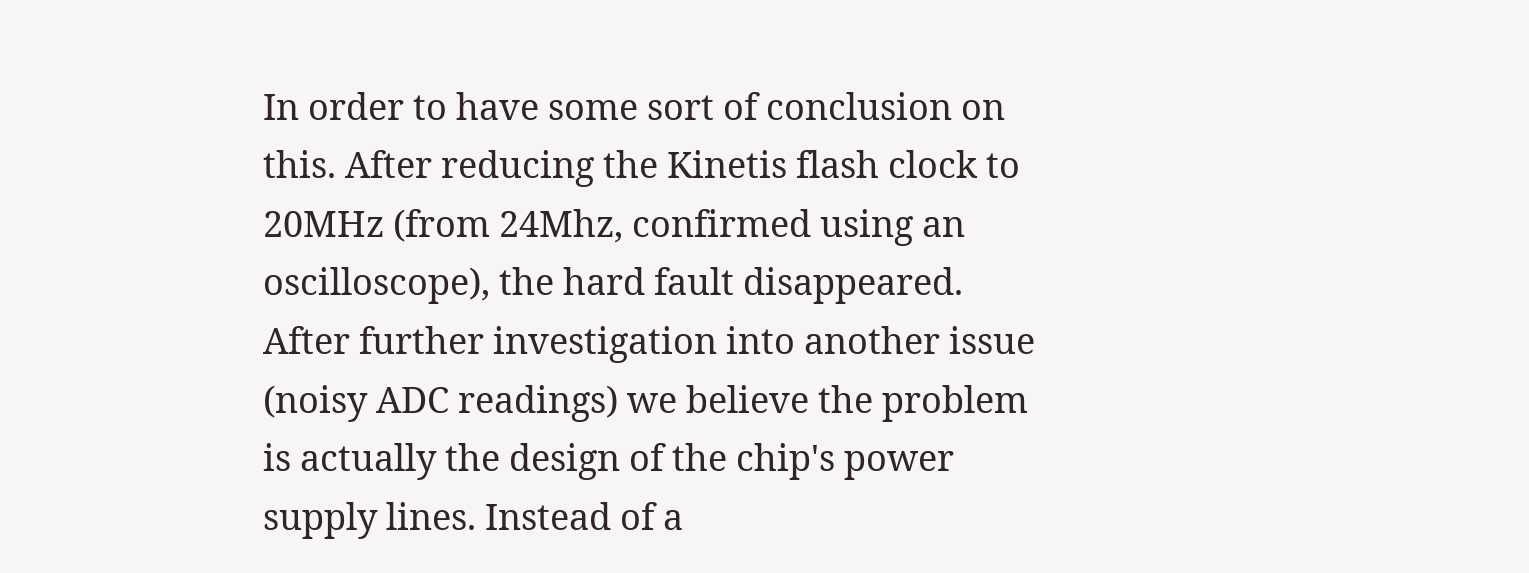In order to have some sort of conclusion on this. After reducing the Kinetis flash clock to 20MHz (from 24Mhz, confirmed using an oscilloscope), the hard fault disappeared. After further investigation into another issue (noisy ADC readings) we believe the problem is actually the design of the chip's power supply lines. Instead of a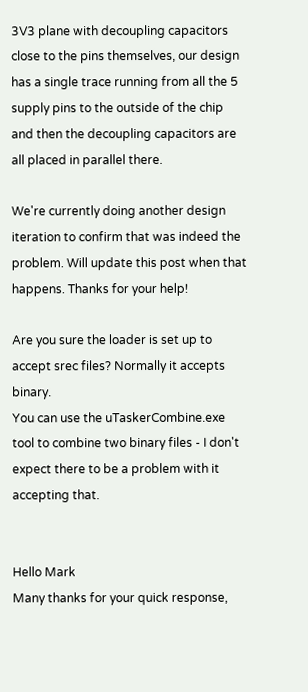3V3 plane with decoupling capacitors close to the pins themselves, our design has a single trace running from all the 5 supply pins to the outside of the chip and then the decoupling capacitors are all placed in parallel there.

We're currently doing another design iteration to confirm that was indeed the problem. Will update this post when that happens. Thanks for your help!

Are you sure the loader is set up to accept srec files? Normally it accepts binary.
You can use the uTaskerCombine.exe tool to combine two binary files - I don't expect there to be a problem with it accepting that.


Hello Mark
Many thanks for your quick response,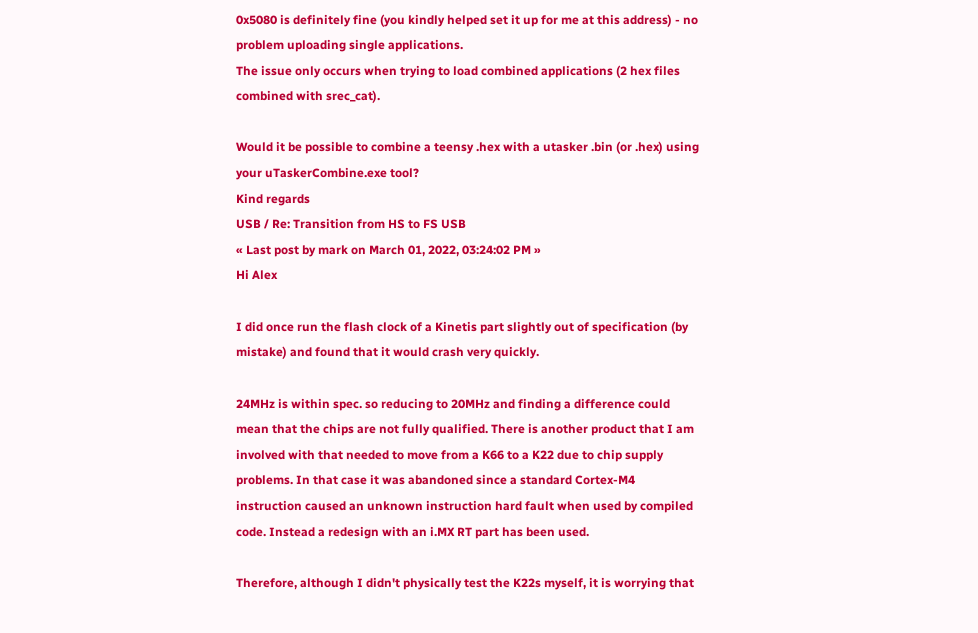0x5080 is definitely fine (you kindly helped set it up for me at this address) - no problem uploading single applications.
The issue only occurs when trying to load combined applications (2 hex files combined with srec_cat).

Would it be possible to combine a teensy .hex with a utasker .bin (or .hex) using your uTaskerCombine.exe tool?
Kind regards
USB / Re: Transition from HS to FS USB
« Last post by mark on March 01, 2022, 03:24:02 PM »
Hi Alex

I did once run the flash clock of a Kinetis part slightly out of specification (by mistake) and found that it would crash very quickly.

24MHz is within spec. so reducing to 20MHz and finding a difference could mean that the chips are not fully qualified. There is another product that I am involved with that needed to move from a K66 to a K22 due to chip supply problems. In that case it was abandoned since a standard Cortex-M4 instruction caused an unknown instruction hard fault when used by compiled code. Instead a redesign with an i.MX RT part has been used.

Therefore, although I didn't physically test the K22s myself, it is worrying that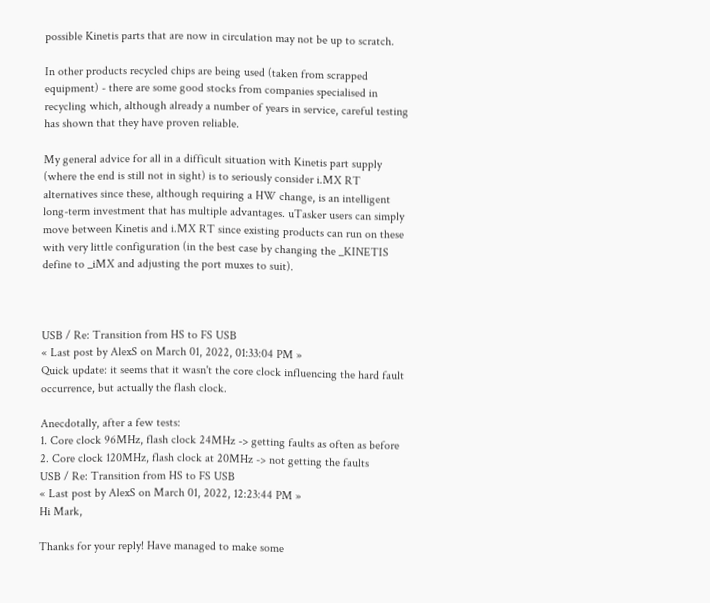possible Kinetis parts that are now in circulation may not be up to scratch.

In other products recycled chips are being used (taken from scrapped equipment) - there are some good stocks from companies specialised in recycling which, although already a number of years in service, careful testing has shown that they have proven reliable.

My general advice for all in a difficult situation with Kinetis part supply (where the end is still not in sight) is to seriously consider i.MX RT alternatives since these, although requiring a HW change, is an intelligent long-term investment that has multiple advantages. uTasker users can simply move between Kinetis and i.MX RT since existing products can run on these with very little configuration (in the best case by changing the _KINETIS define to _iMX and adjusting the port muxes to suit).



USB / Re: Transition from HS to FS USB
« Last post by AlexS on March 01, 2022, 01:33:04 PM »
Quick update: it seems that it wasn't the core clock influencing the hard fault occurrence, but actually the flash clock.

Anecdotally, after a few tests:
1. Core clock 96MHz, flash clock 24MHz -> getting faults as often as before
2. Core clock 120MHz, flash clock at 20MHz -> not getting the faults
USB / Re: Transition from HS to FS USB
« Last post by AlexS on March 01, 2022, 12:23:44 PM »
Hi Mark,

Thanks for your reply! Have managed to make some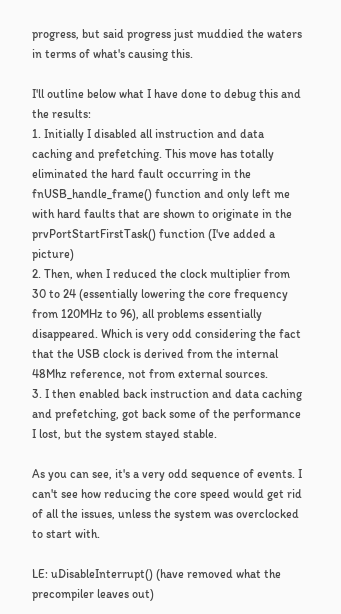progress, but said progress just muddied the waters in terms of what's causing this.

I'll outline below what I have done to debug this and the results:
1. Initially I disabled all instruction and data caching and prefetching. This move has totally eliminated the hard fault occurring in the fnUSB_handle_frame() function and only left me with hard faults that are shown to originate in the prvPortStartFirstTask() function (I've added a picture)
2. Then, when I reduced the clock multiplier from 30 to 24 (essentially lowering the core frequency from 120MHz to 96), all problems essentially disappeared. Which is very odd considering the fact that the USB clock is derived from the internal 48Mhz reference, not from external sources.
3. I then enabled back instruction and data caching and prefetching, got back some of the performance I lost, but the system stayed stable.

As you can see, it's a very odd sequence of events. I can't see how reducing the core speed would get rid of all the issues, unless the system was overclocked to start with.

LE: uDisableInterrupt() (have removed what the precompiler leaves out)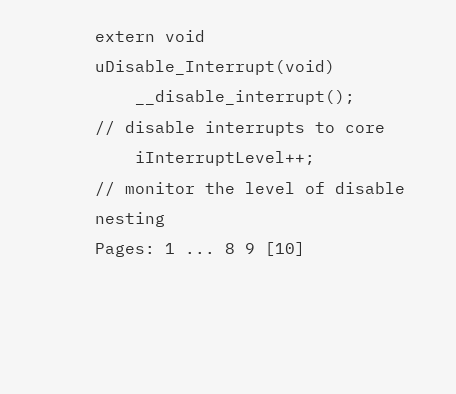extern void uDisable_Interrupt(void)
    __disable_interrupt();                                               // disable interrupts to core
    iInterruptLevel++;                                                   // monitor the level of disable nesting
Pages: 1 ... 8 9 [10]